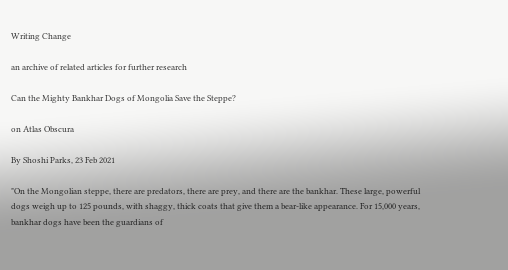Writing Change

an archive of related articles for further research

Can the Mighty Bankhar Dogs of Mongolia Save the Steppe?

on Atlas Obscura

By Shoshi Parks, 23 Feb 2021

"On the Mongolian steppe, there are predators, there are prey, and there are the bankhar. These large, powerful dogs weigh up to 125 pounds, with shaggy, thick coats that give them a bear-like appearance. For 15,000 years, bankhar dogs have been the guardians of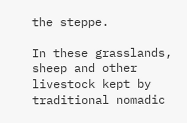the steppe.

In these grasslands, sheep and other livestock kept by traditional nomadic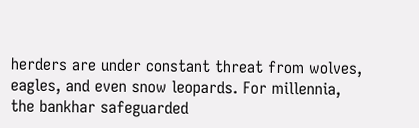herders are under constant threat from wolves, eagles, and even snow leopards. For millennia, the bankhar safeguarded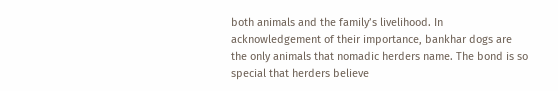both animals and the family’s livelihood. In acknowledgement of their importance, bankhar dogs are the only animals that nomadic herders name. The bond is so special that herders believe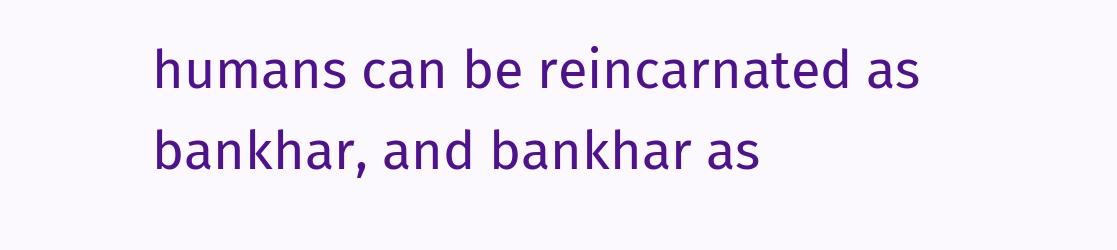humans can be reincarnated as bankhar, and bankhar as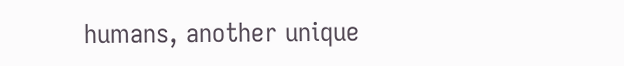humans, another unique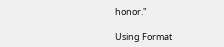honor."

Using Format